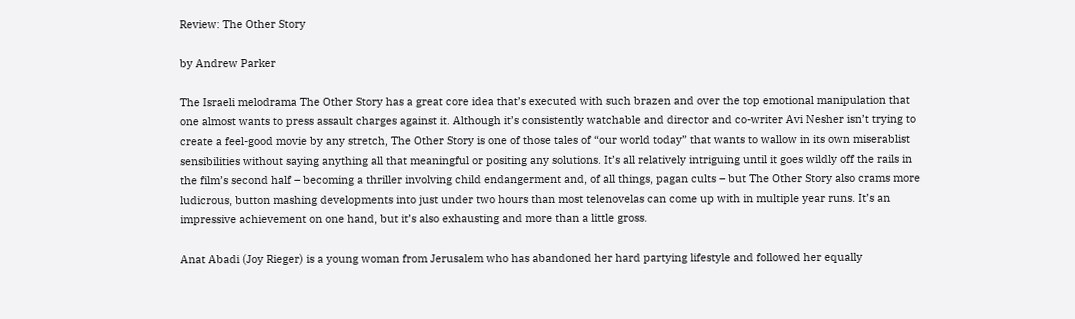Review: The Other Story

by Andrew Parker

The Israeli melodrama The Other Story has a great core idea that’s executed with such brazen and over the top emotional manipulation that one almost wants to press assault charges against it. Although it’s consistently watchable and director and co-writer Avi Nesher isn’t trying to create a feel-good movie by any stretch, The Other Story is one of those tales of “our world today” that wants to wallow in its own miserablist sensibilities without saying anything all that meaningful or positing any solutions. It’s all relatively intriguing until it goes wildly off the rails in the film’s second half – becoming a thriller involving child endangerment and, of all things, pagan cults – but The Other Story also crams more ludicrous, button mashing developments into just under two hours than most telenovelas can come up with in multiple year runs. It’s an impressive achievement on one hand, but it’s also exhausting and more than a little gross.

Anat Abadi (Joy Rieger) is a young woman from Jerusalem who has abandoned her hard partying lifestyle and followed her equally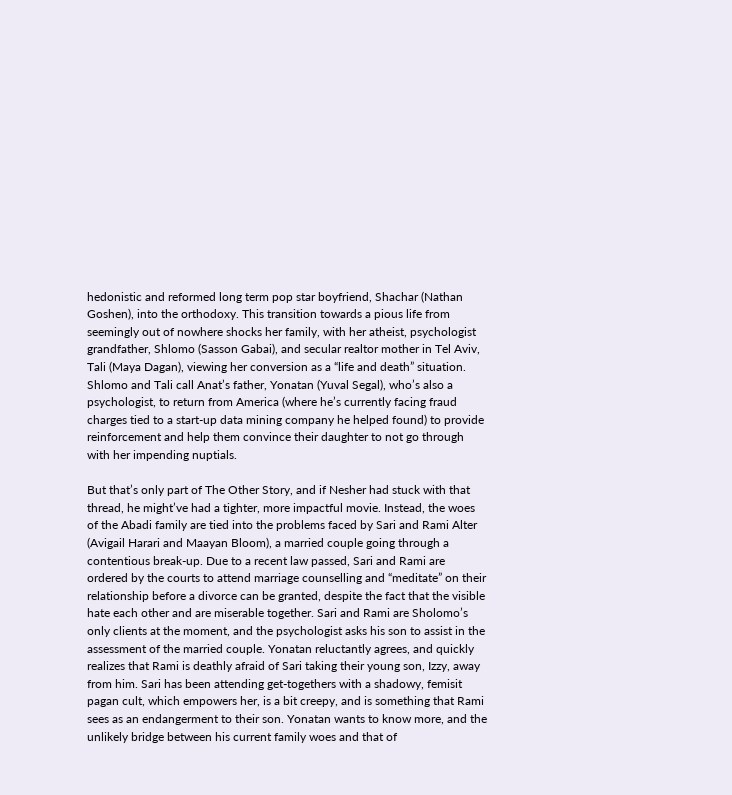hedonistic and reformed long term pop star boyfriend, Shachar (Nathan Goshen), into the orthodoxy. This transition towards a pious life from seemingly out of nowhere shocks her family, with her atheist, psychologist grandfather, Shlomo (Sasson Gabai), and secular realtor mother in Tel Aviv, Tali (Maya Dagan), viewing her conversion as a “life and death” situation. Shlomo and Tali call Anat’s father, Yonatan (Yuval Segal), who’s also a psychologist, to return from America (where he’s currently facing fraud charges tied to a start-up data mining company he helped found) to provide reinforcement and help them convince their daughter to not go through with her impending nuptials.

But that’s only part of The Other Story, and if Nesher had stuck with that thread, he might’ve had a tighter, more impactful movie. Instead, the woes of the Abadi family are tied into the problems faced by Sari and Rami Alter (Avigail Harari and Maayan Bloom), a married couple going through a contentious break-up. Due to a recent law passed, Sari and Rami are ordered by the courts to attend marriage counselling and “meditate” on their relationship before a divorce can be granted, despite the fact that the visible hate each other and are miserable together. Sari and Rami are Sholomo’s only clients at the moment, and the psychologist asks his son to assist in the assessment of the married couple. Yonatan reluctantly agrees, and quickly realizes that Rami is deathly afraid of Sari taking their young son, Izzy, away from him. Sari has been attending get-togethers with a shadowy, femisit pagan cult, which empowers her, is a bit creepy, and is something that Rami sees as an endangerment to their son. Yonatan wants to know more, and the unlikely bridge between his current family woes and that of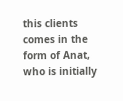this clients comes in the form of Anat, who is initially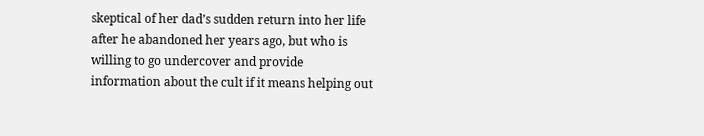skeptical of her dad’s sudden return into her life after he abandoned her years ago, but who is willing to go undercover and provide information about the cult if it means helping out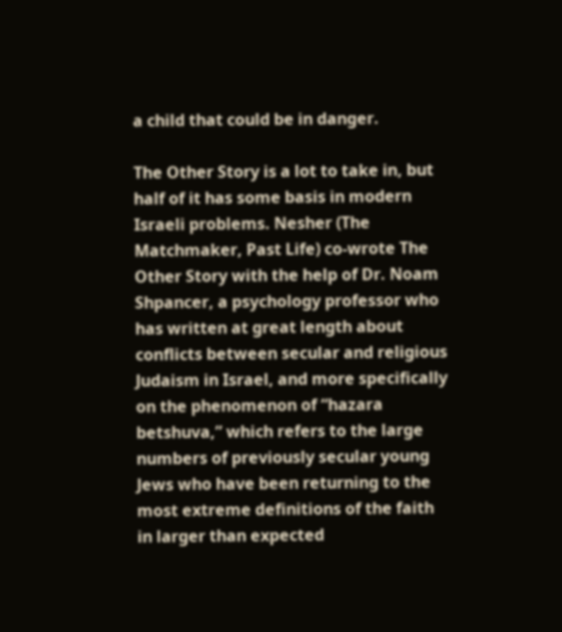a child that could be in danger.

The Other Story is a lot to take in, but half of it has some basis in modern Israeli problems. Nesher (The Matchmaker, Past Life) co-wrote The Other Story with the help of Dr. Noam Shpancer, a psychology professor who has written at great length about conflicts between secular and religious Judaism in Israel, and more specifically on the phenomenon of “hazara betshuva,” which refers to the large numbers of previously secular young Jews who have been returning to the most extreme definitions of the faith in larger than expected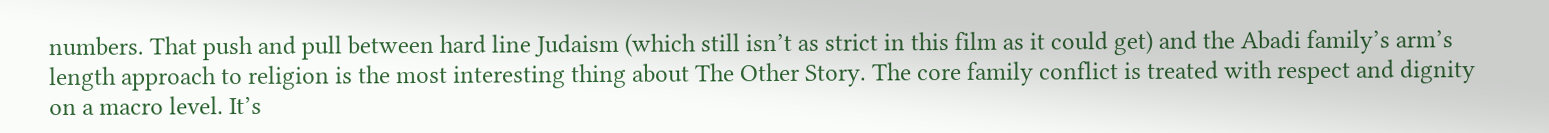numbers. That push and pull between hard line Judaism (which still isn’t as strict in this film as it could get) and the Abadi family’s arm’s length approach to religion is the most interesting thing about The Other Story. The core family conflict is treated with respect and dignity on a macro level. It’s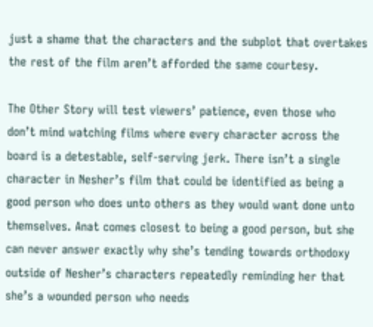just a shame that the characters and the subplot that overtakes the rest of the film aren’t afforded the same courtesy.

The Other Story will test viewers’ patience, even those who don’t mind watching films where every character across the board is a detestable, self-serving jerk. There isn’t a single character in Nesher’s film that could be identified as being a good person who does unto others as they would want done unto themselves. Anat comes closest to being a good person, but she can never answer exactly why she’s tending towards orthodoxy outside of Nesher’s characters repeatedly reminding her that she’s a wounded person who needs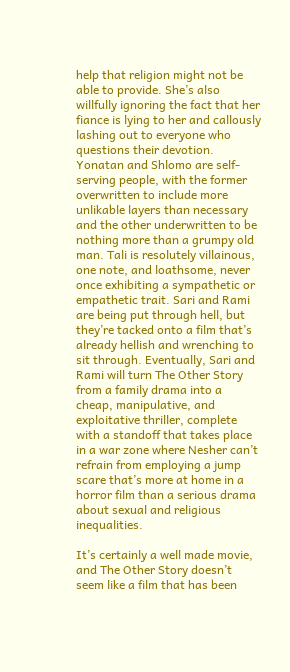help that religion might not be able to provide. She’s also willfully ignoring the fact that her fiance is lying to her and callously lashing out to everyone who questions their devotion. Yonatan and Shlomo are self-serving people, with the former overwritten to include more unlikable layers than necessary and the other underwritten to be nothing more than a grumpy old man. Tali is resolutely villainous, one note, and loathsome, never once exhibiting a sympathetic or empathetic trait. Sari and Rami are being put through hell, but they’re tacked onto a film that’s already hellish and wrenching to sit through. Eventually, Sari and Rami will turn The Other Story from a family drama into a cheap, manipulative, and exploitative thriller, complete with a standoff that takes place in a war zone where Nesher can’t refrain from employing a jump scare that’s more at home in a horror film than a serious drama about sexual and religious inequalities.

It’s certainly a well made movie, and The Other Story doesn’t seem like a film that has been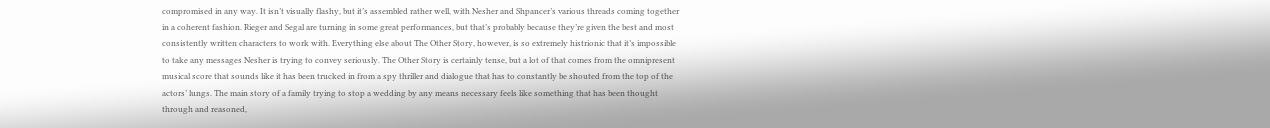compromised in any way. It isn’t visually flashy, but it’s assembled rather well, with Nesher and Shpancer’s various threads coming together in a coherent fashion. Rieger and Segal are turning in some great performances, but that’s probably because they’re given the best and most consistently written characters to work with. Everything else about The Other Story, however, is so extremely histrionic that it’s impossible to take any messages Nesher is trying to convey seriously. The Other Story is certainly tense, but a lot of that comes from the omnipresent musical score that sounds like it has been trucked in from a spy thriller and dialogue that has to constantly be shouted from the top of the actors’ lungs. The main story of a family trying to stop a wedding by any means necessary feels like something that has been thought through and reasoned,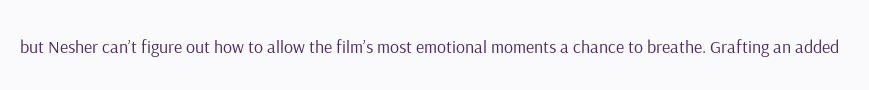but Nesher can’t figure out how to allow the film’s most emotional moments a chance to breathe. Grafting an added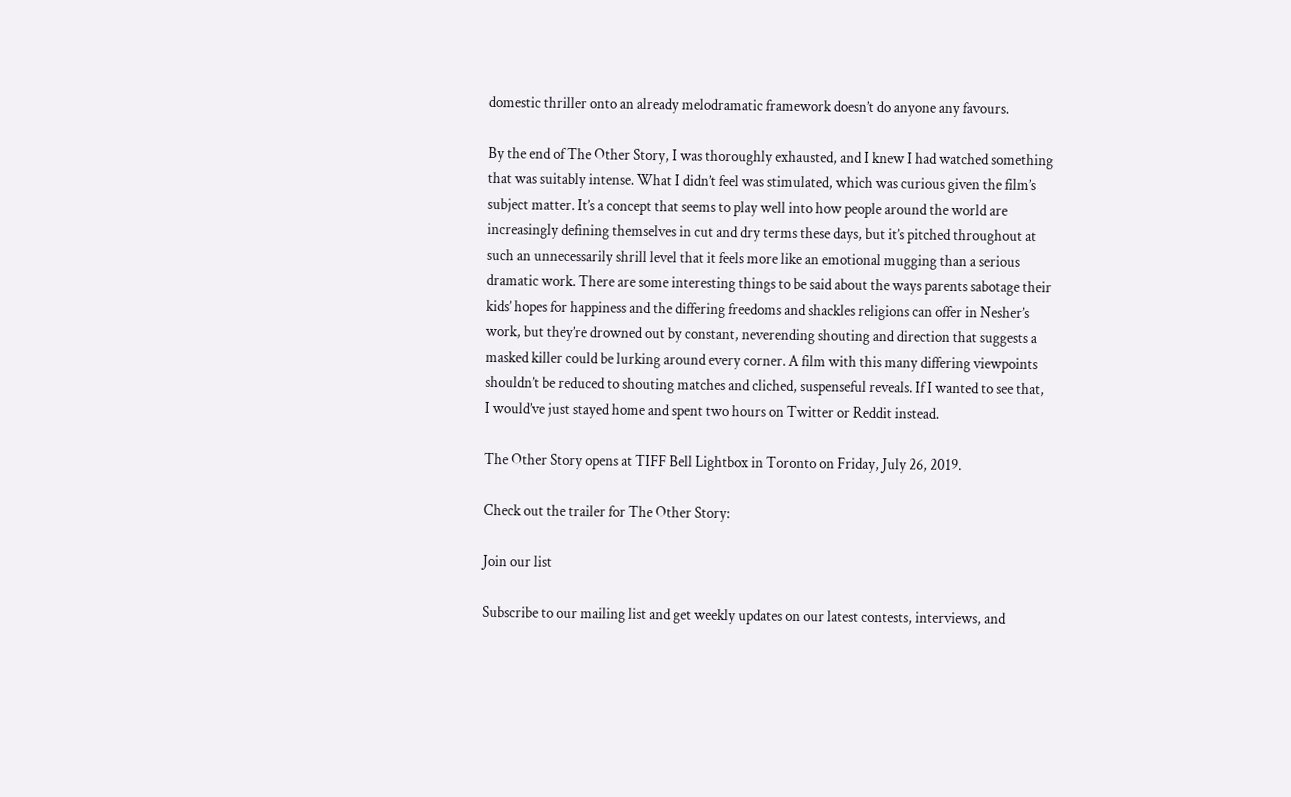domestic thriller onto an already melodramatic framework doesn’t do anyone any favours.

By the end of The Other Story, I was thoroughly exhausted, and I knew I had watched something that was suitably intense. What I didn’t feel was stimulated, which was curious given the film’s subject matter. It’s a concept that seems to play well into how people around the world are increasingly defining themselves in cut and dry terms these days, but it’s pitched throughout at such an unnecessarily shrill level that it feels more like an emotional mugging than a serious dramatic work. There are some interesting things to be said about the ways parents sabotage their kids’ hopes for happiness and the differing freedoms and shackles religions can offer in Nesher’s work, but they’re drowned out by constant, neverending shouting and direction that suggests a masked killer could be lurking around every corner. A film with this many differing viewpoints shouldn’t be reduced to shouting matches and cliched, suspenseful reveals. If I wanted to see that, I would’ve just stayed home and spent two hours on Twitter or Reddit instead.

The Other Story opens at TIFF Bell Lightbox in Toronto on Friday, July 26, 2019.

Check out the trailer for The Other Story:

Join our list

Subscribe to our mailing list and get weekly updates on our latest contests, interviews, and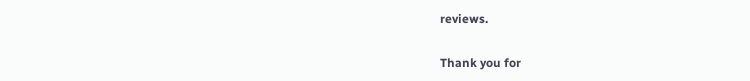reviews.

Thank you for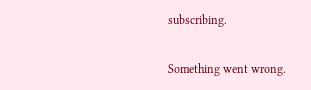subscribing.

Something went wrong.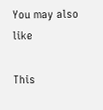You may also like

This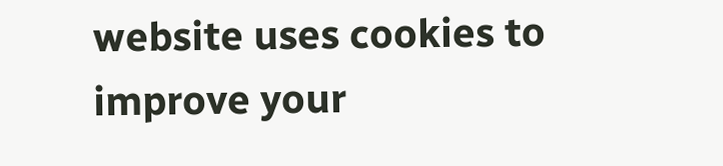website uses cookies to improve your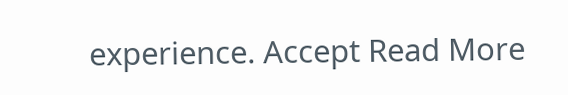experience. Accept Read More